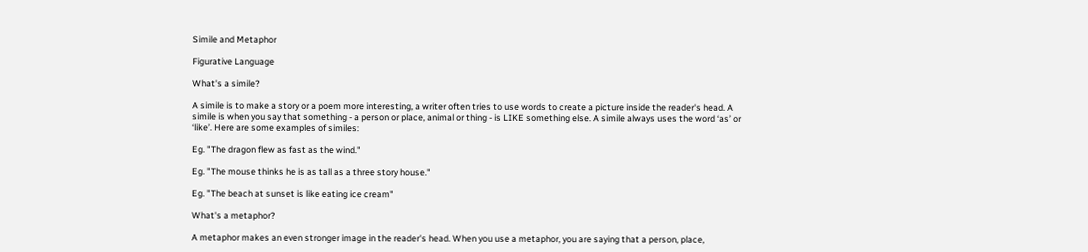Simile and Metaphor

Figurative Language

What's a simile?

A simile is to make a story or a poem more interesting, a writer often tries to use words to create a picture inside the reader's head. A simile is when you say that something - a person or place, animal or thing - is LIKE something else. A simile always uses the word ‘as’ or ‘like’. Here are some examples of similes:

Eg. "The dragon flew as fast as the wind."

Eg. "The mouse thinks he is as tall as a three story house."

Eg. "The beach at sunset is like eating ice cream"

What's a metaphor?

A metaphor makes an even stronger image in the reader's head. When you use a metaphor, you are saying that a person, place,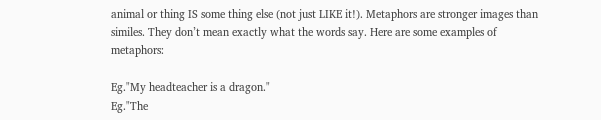animal or thing IS some thing else (not just LIKE it!). Metaphors are stronger images than similes. They don’t mean exactly what the words say. Here are some examples of metaphors:

Eg."My headteacher is a dragon."
Eg."The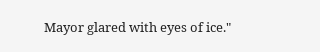Mayor glared with eyes of ice."